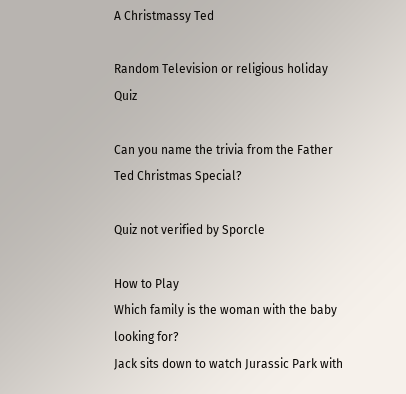A Christmassy Ted

Random Television or religious holiday Quiz

Can you name the trivia from the Father Ted Christmas Special?

Quiz not verified by Sporcle

How to Play
Which family is the woman with the baby looking for?
Jack sits down to watch Jurassic Park with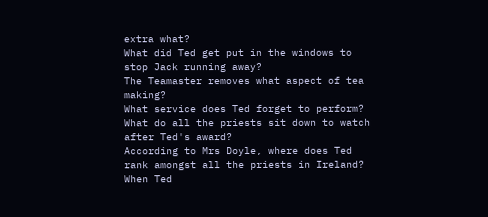extra what?
What did Ted get put in the windows to stop Jack running away?
The Teamaster removes what aspect of tea making?
What service does Ted forget to perform?
What do all the priests sit down to watch after Ted's award?
According to Mrs Doyle, where does Ted rank amongst all the priests in Ireland?
When Ted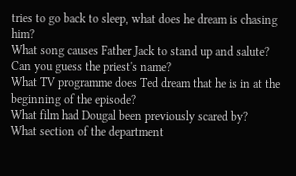tries to go back to sleep, what does he dream is chasing him?
What song causes Father Jack to stand up and salute?
Can you guess the priest's name?
What TV programme does Ted dream that he is in at the beginning of the episode?
What film had Dougal been previously scared by?
What section of the department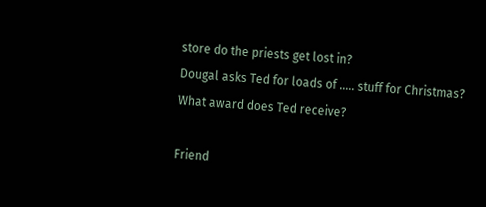store do the priests get lost in?
Dougal asks Ted for loads of ..... stuff for Christmas?
What award does Ted receive?

Friend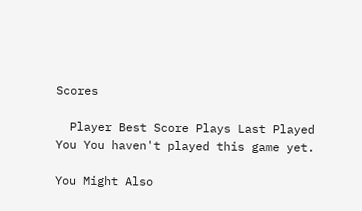Scores

  Player Best Score Plays Last Played
You You haven't played this game yet.

You Might Also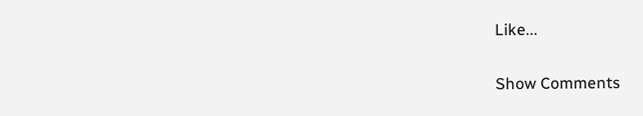Like...

Show Comments